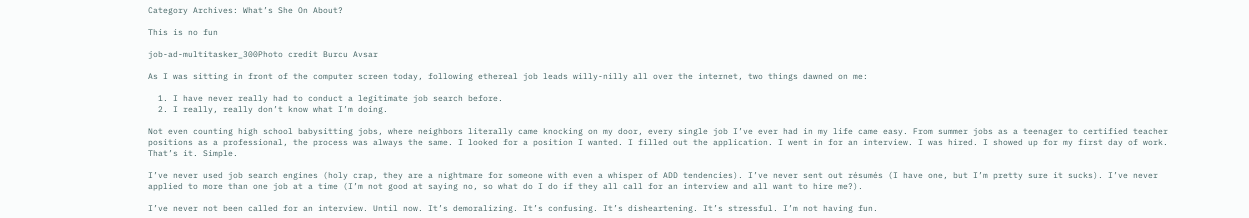Category Archives: What’s She On About?

This is no fun

job-ad-multitasker_300Photo credit Burcu Avsar

As I was sitting in front of the computer screen today, following ethereal job leads willy-nilly all over the internet, two things dawned on me:

  1. I have never really had to conduct a legitimate job search before.
  2. I really, really don’t know what I’m doing.

Not even counting high school babysitting jobs, where neighbors literally came knocking on my door, every single job I’ve ever had in my life came easy. From summer jobs as a teenager to certified teacher positions as a professional, the process was always the same. I looked for a position I wanted. I filled out the application. I went in for an interview. I was hired. I showed up for my first day of work. That’s it. Simple.

I’ve never used job search engines (holy crap, they are a nightmare for someone with even a whisper of ADD tendencies). I’ve never sent out résumés (I have one, but I’m pretty sure it sucks). I’ve never applied to more than one job at a time (I’m not good at saying no, so what do I do if they all call for an interview and all want to hire me?).

I’ve never not been called for an interview. Until now. It’s demoralizing. It’s confusing. It’s disheartening. It’s stressful. I’m not having fun.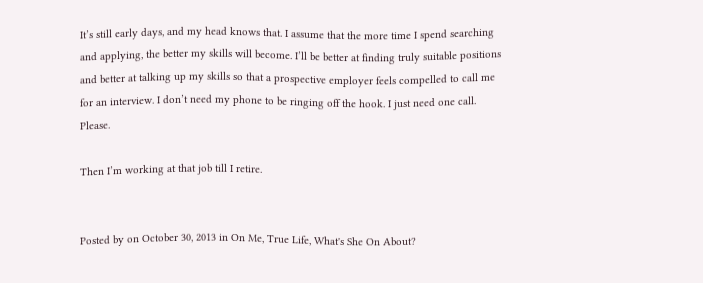It’s still early days, and my head knows that. I assume that the more time I spend searching and applying, the better my skills will become. I’ll be better at finding truly suitable positions and better at talking up my skills so that a prospective employer feels compelled to call me for an interview. I don’t need my phone to be ringing off the hook. I just need one call. Please.

Then I’m working at that job till I retire.


Posted by on October 30, 2013 in On Me, True Life, What's She On About?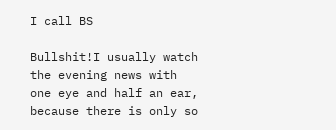I call BS

Bullshit!I usually watch the evening news with one eye and half an ear, because there is only so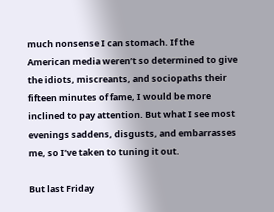much nonsense I can stomach. If the American media weren’t so determined to give the idiots, miscreants, and sociopaths their fifteen minutes of fame, I would be more inclined to pay attention. But what I see most evenings saddens, disgusts, and embarrasses me, so I’ve taken to tuning it out.

But last Friday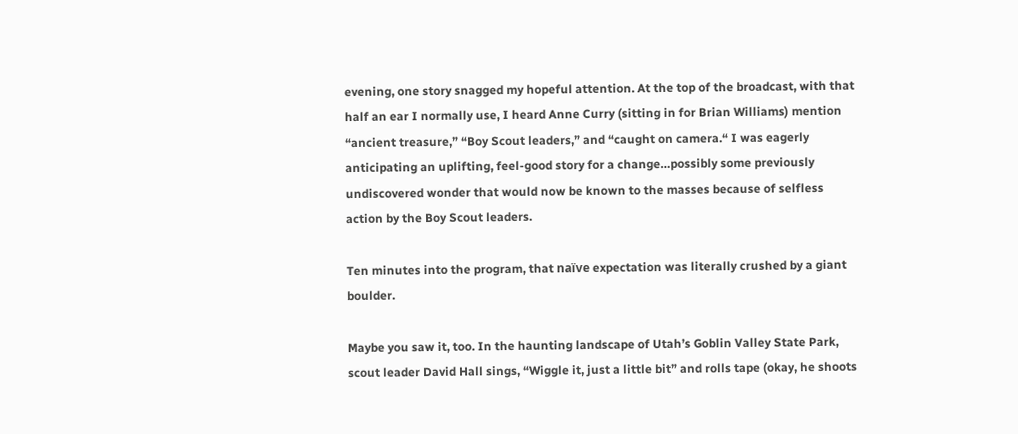evening, one story snagged my hopeful attention. At the top of the broadcast, with that half an ear I normally use, I heard Anne Curry (sitting in for Brian Williams) mention “ancient treasure,” “Boy Scout leaders,” and “caught on camera.“ I was eagerly anticipating an uplifting, feel-good story for a change…possibly some previously undiscovered wonder that would now be known to the masses because of selfless action by the Boy Scout leaders.

Ten minutes into the program, that naïve expectation was literally crushed by a giant boulder.

Maybe you saw it, too. In the haunting landscape of Utah’s Goblin Valley State Park, scout leader David Hall sings, “Wiggle it, just a little bit” and rolls tape (okay, he shoots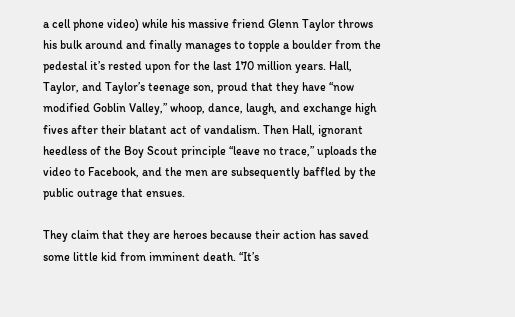a cell phone video) while his massive friend Glenn Taylor throws his bulk around and finally manages to topple a boulder from the pedestal it’s rested upon for the last 170 million years. Hall, Taylor, and Taylor’s teenage son, proud that they have “now modified Goblin Valley,” whoop, dance, laugh, and exchange high fives after their blatant act of vandalism. Then Hall, ignorant heedless of the Boy Scout principle “leave no trace,” uploads the video to Facebook, and the men are subsequently baffled by the public outrage that ensues.

They claim that they are heroes because their action has saved some little kid from imminent death. “It’s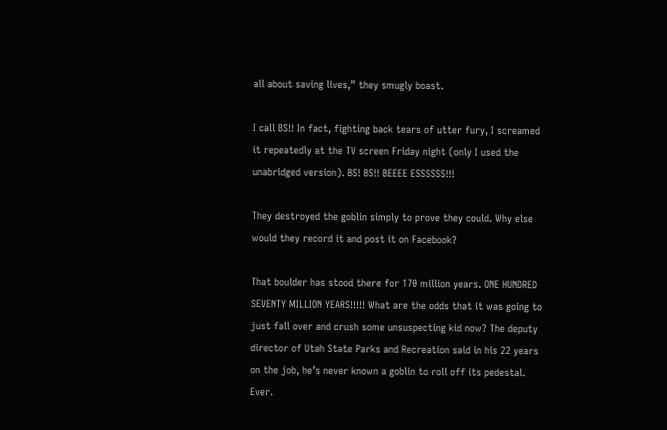all about saving lives,” they smugly boast.

I call BS!! In fact, fighting back tears of utter fury, I screamed it repeatedly at the TV screen Friday night (only I used the unabridged version). BS! BS!! BEEEE ESSSSSS!!!

They destroyed the goblin simply to prove they could. Why else would they record it and post it on Facebook?

That boulder has stood there for 170 million years. ONE HUNDRED SEVENTY MILLION YEARS!!!!! What are the odds that it was going to just fall over and crush some unsuspecting kid now? The deputy director of Utah State Parks and Recreation said in his 22 years on the job, he’s never known a goblin to roll off its pedestal. Ever.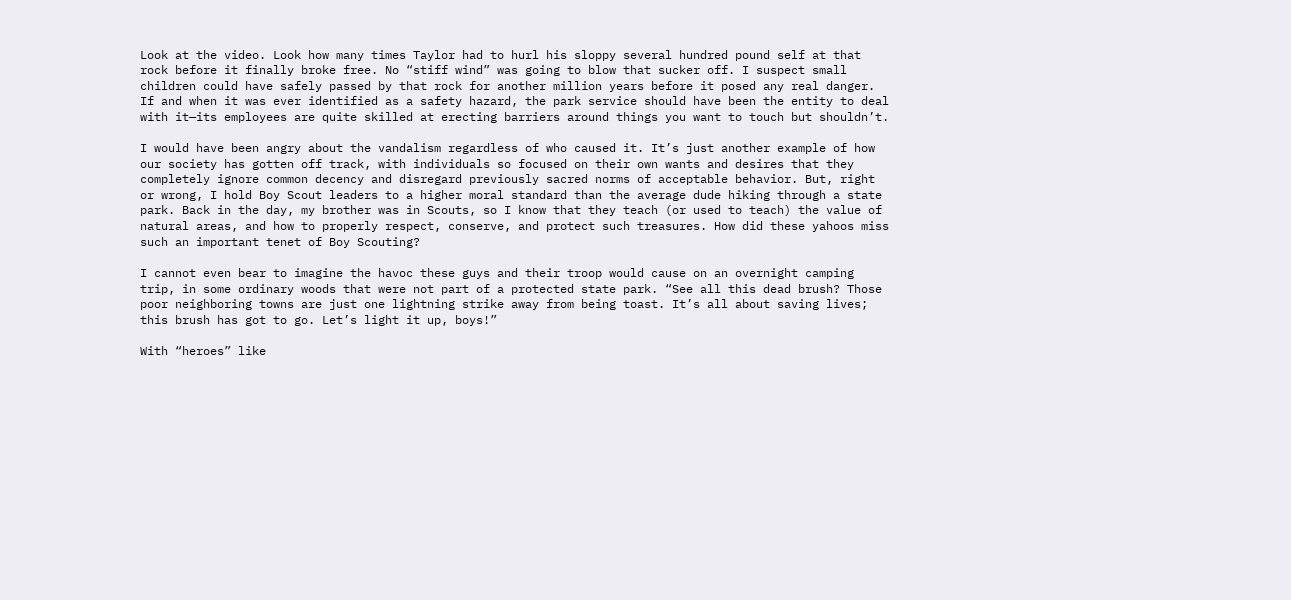Look at the video. Look how many times Taylor had to hurl his sloppy several hundred pound self at that rock before it finally broke free. No “stiff wind” was going to blow that sucker off. I suspect small children could have safely passed by that rock for another million years before it posed any real danger. If and when it was ever identified as a safety hazard, the park service should have been the entity to deal with it—its employees are quite skilled at erecting barriers around things you want to touch but shouldn’t.

I would have been angry about the vandalism regardless of who caused it. It’s just another example of how our society has gotten off track, with individuals so focused on their own wants and desires that they completely ignore common decency and disregard previously sacred norms of acceptable behavior. But, right or wrong, I hold Boy Scout leaders to a higher moral standard than the average dude hiking through a state park. Back in the day, my brother was in Scouts, so I know that they teach (or used to teach) the value of natural areas, and how to properly respect, conserve, and protect such treasures. How did these yahoos miss such an important tenet of Boy Scouting?

I cannot even bear to imagine the havoc these guys and their troop would cause on an overnight camping trip, in some ordinary woods that were not part of a protected state park. “See all this dead brush? Those poor neighboring towns are just one lightning strike away from being toast. It’s all about saving lives; this brush has got to go. Let’s light it up, boys!”

With “heroes” like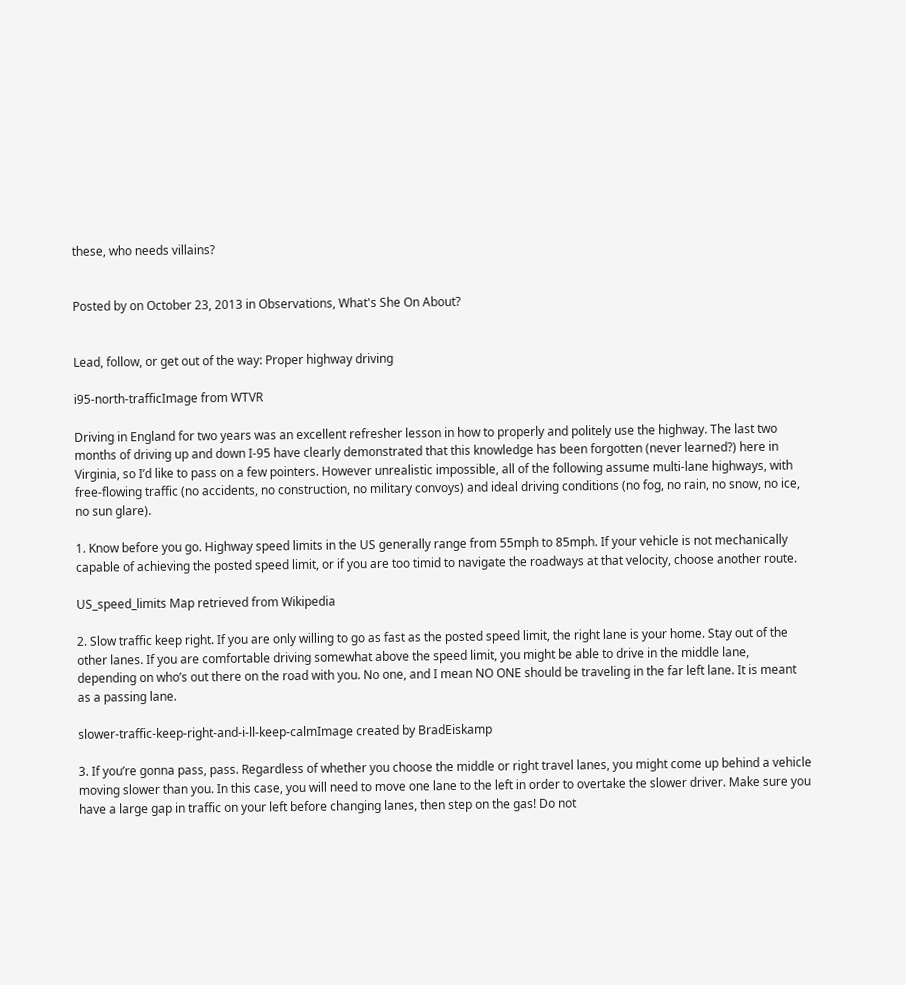these, who needs villains?


Posted by on October 23, 2013 in Observations, What's She On About?


Lead, follow, or get out of the way: Proper highway driving

i95-north-trafficImage from WTVR

Driving in England for two years was an excellent refresher lesson in how to properly and politely use the highway. The last two months of driving up and down I-95 have clearly demonstrated that this knowledge has been forgotten (never learned?) here in Virginia, so I’d like to pass on a few pointers. However unrealistic impossible, all of the following assume multi-lane highways, with free-flowing traffic (no accidents, no construction, no military convoys) and ideal driving conditions (no fog, no rain, no snow, no ice, no sun glare).

1. Know before you go. Highway speed limits in the US generally range from 55mph to 85mph. If your vehicle is not mechanically capable of achieving the posted speed limit, or if you are too timid to navigate the roadways at that velocity, choose another route.

US_speed_limits Map retrieved from Wikipedia

2. Slow traffic keep right. If you are only willing to go as fast as the posted speed limit, the right lane is your home. Stay out of the other lanes. If you are comfortable driving somewhat above the speed limit, you might be able to drive in the middle lane, depending on who’s out there on the road with you. No one, and I mean NO ONE should be traveling in the far left lane. It is meant as a passing lane.

slower-traffic-keep-right-and-i-ll-keep-calmImage created by BradEiskamp

3. If you’re gonna pass, pass. Regardless of whether you choose the middle or right travel lanes, you might come up behind a vehicle moving slower than you. In this case, you will need to move one lane to the left in order to overtake the slower driver. Make sure you have a large gap in traffic on your left before changing lanes, then step on the gas! Do not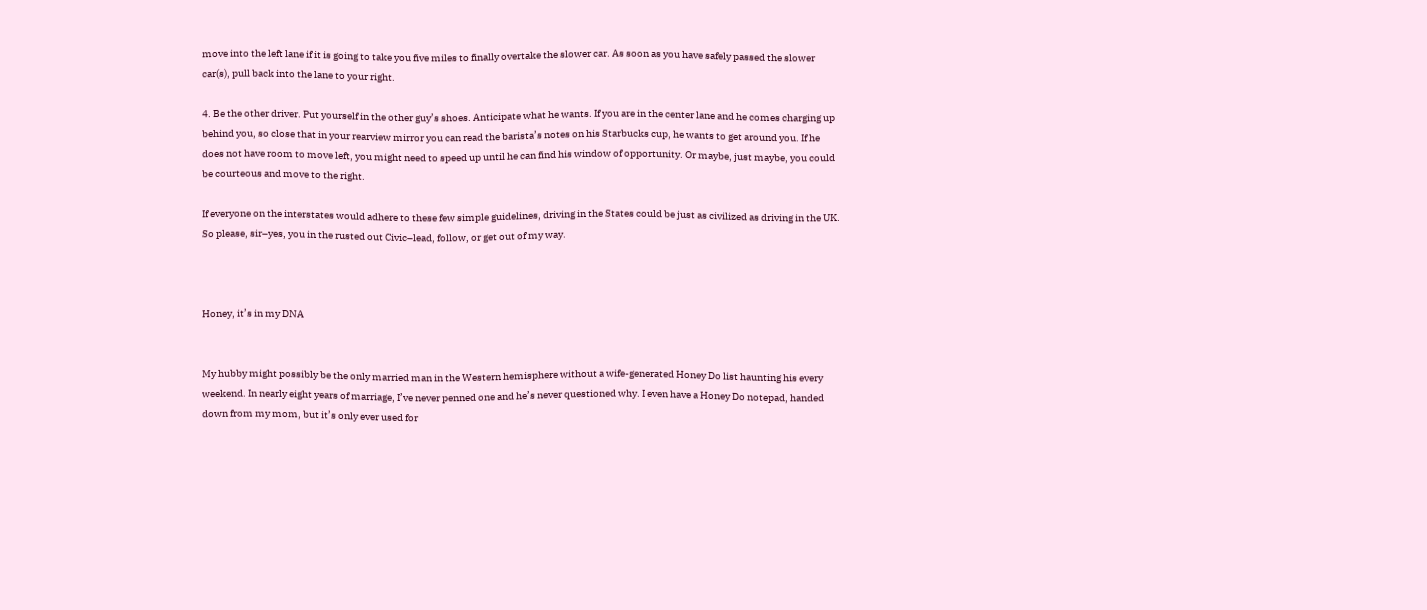move into the left lane if it is going to take you five miles to finally overtake the slower car. As soon as you have safely passed the slower car(s), pull back into the lane to your right.

4. Be the other driver. Put yourself in the other guy’s shoes. Anticipate what he wants. If you are in the center lane and he comes charging up behind you, so close that in your rearview mirror you can read the barista’s notes on his Starbucks cup, he wants to get around you. If he does not have room to move left, you might need to speed up until he can find his window of opportunity. Or maybe, just maybe, you could be courteous and move to the right.

If everyone on the interstates would adhere to these few simple guidelines, driving in the States could be just as civilized as driving in the UK. So please, sir–yes, you in the rusted out Civic–lead, follow, or get out of my way.



Honey, it’s in my DNA


My hubby might possibly be the only married man in the Western hemisphere without a wife-generated Honey Do list haunting his every weekend. In nearly eight years of marriage, I’ve never penned one and he’s never questioned why. I even have a Honey Do notepad, handed down from my mom, but it’s only ever used for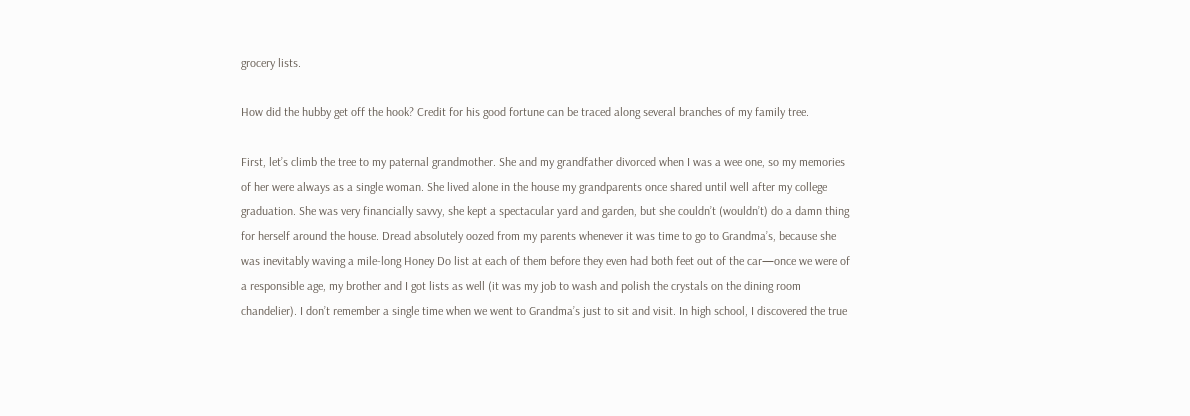grocery lists.

How did the hubby get off the hook? Credit for his good fortune can be traced along several branches of my family tree.

First, let’s climb the tree to my paternal grandmother. She and my grandfather divorced when I was a wee one, so my memories of her were always as a single woman. She lived alone in the house my grandparents once shared until well after my college graduation. She was very financially savvy, she kept a spectacular yard and garden, but she couldn’t (wouldn’t) do a damn thing for herself around the house. Dread absolutely oozed from my parents whenever it was time to go to Grandma’s, because she was inevitably waving a mile-long Honey Do list at each of them before they even had both feet out of the car—once we were of a responsible age, my brother and I got lists as well (it was my job to wash and polish the crystals on the dining room chandelier). I don’t remember a single time when we went to Grandma’s just to sit and visit. In high school, I discovered the true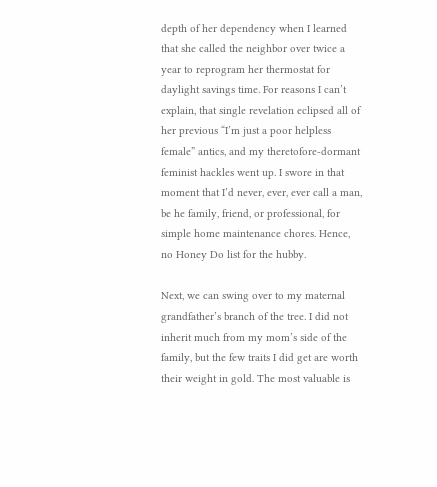depth of her dependency when I learned that she called the neighbor over twice a year to reprogram her thermostat for daylight savings time. For reasons I can’t explain, that single revelation eclipsed all of her previous “I’m just a poor helpless female” antics, and my theretofore-dormant feminist hackles went up. I swore in that moment that I’d never, ever, ever call a man, be he family, friend, or professional, for simple home maintenance chores. Hence, no Honey Do list for the hubby.

Next, we can swing over to my maternal grandfather’s branch of the tree. I did not inherit much from my mom’s side of the family, but the few traits I did get are worth their weight in gold. The most valuable is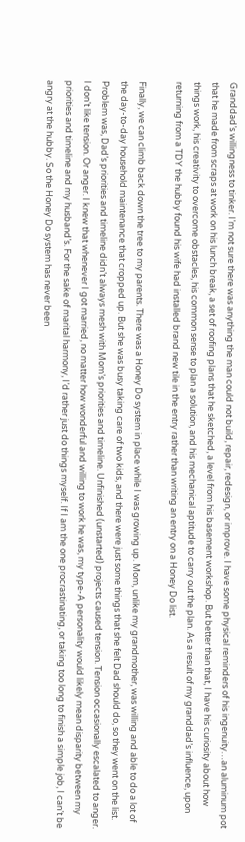Granddad’s willingness to tinker. I’m not sure there was anything the man could not build, repair, redesign, or improve. I have some physical reminders of his ingenuity…an aluminum pot that he made from scraps at work on his lunch break, a set of roofing plans that he sketched, a level from his basement workshop. But better than that, I have his curiosity about how things work, his creativity to overcome obstacles, his common sense to plan a solution, and his mechanical aptitude to carry out the plan. As a result of my granddad’s influence, upon returning from a TDY the hubby found his wife had installed brand new tile in the entry rather than writing an entry on a Honey Do list.

Finally, we can climb back down the tree to my parents. There was a Honey Do system in place while I was growing up. Mom, unlike my grandmother, was willing and able to do a lot of the day-to-day household maintenance that cropped up. But she was busy taking care of two kids, and there were just some things that she felt Dad should do, so they went on the list. Problem was, Dad’s priorities and timeline didn’t always mesh with Mom’s priorities and timeline. Unfinished (unstarted) projects caused tension. Tension occasionally escalated to anger. I don’t like tension. Or anger. I knew that whenever I got married, no matter how wonderful and willing to work he was, my type-A personality would likely mean disparity between my priorities and timeline and my husband’s. For the sake of marital harmony, I’d rather just do things myself. If I am the one procrastinating, or taking too long to finish a simple job, I can’t be angry at the hubby. So the Honey Do system has never been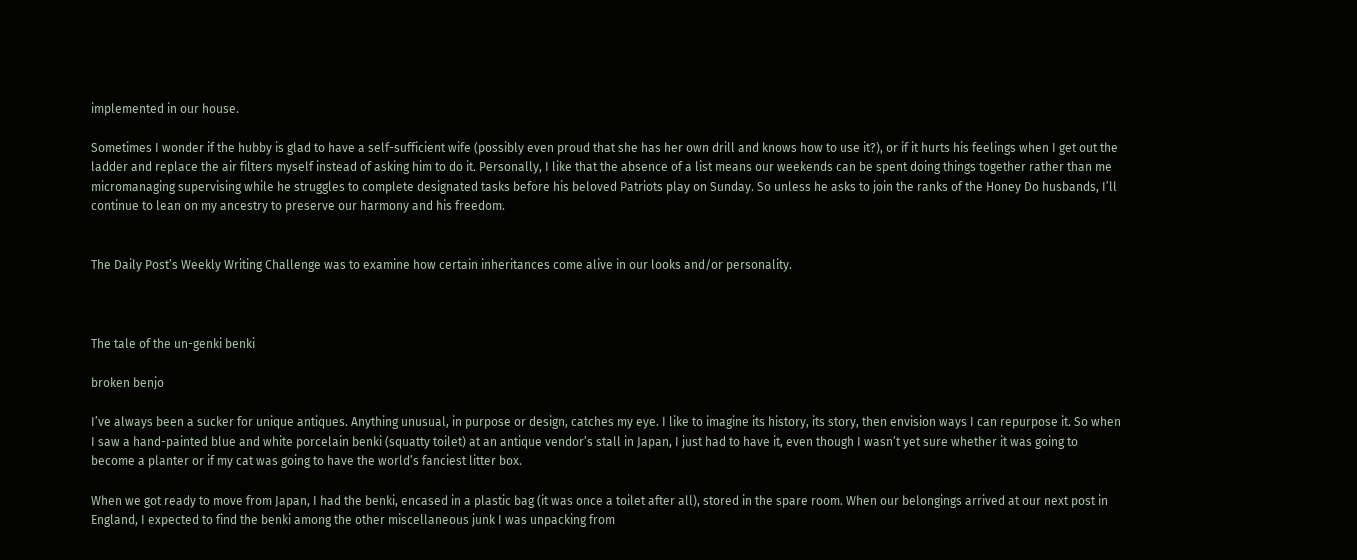implemented in our house.

Sometimes I wonder if the hubby is glad to have a self-sufficient wife (possibly even proud that she has her own drill and knows how to use it?), or if it hurts his feelings when I get out the ladder and replace the air filters myself instead of asking him to do it. Personally, I like that the absence of a list means our weekends can be spent doing things together rather than me micromanaging supervising while he struggles to complete designated tasks before his beloved Patriots play on Sunday. So unless he asks to join the ranks of the Honey Do husbands, I’ll continue to lean on my ancestry to preserve our harmony and his freedom.


The Daily Post’s Weekly Writing Challenge was to examine how certain inheritances come alive in our looks and/or personality.



The tale of the un-genki benki

broken benjo

I’ve always been a sucker for unique antiques. Anything unusual, in purpose or design, catches my eye. I like to imagine its history, its story, then envision ways I can repurpose it. So when I saw a hand-painted blue and white porcelain benki (squatty toilet) at an antique vendor’s stall in Japan, I just had to have it, even though I wasn’t yet sure whether it was going to become a planter or if my cat was going to have the world’s fanciest litter box.

When we got ready to move from Japan, I had the benki, encased in a plastic bag (it was once a toilet after all), stored in the spare room. When our belongings arrived at our next post in England, I expected to find the benki among the other miscellaneous junk I was unpacking from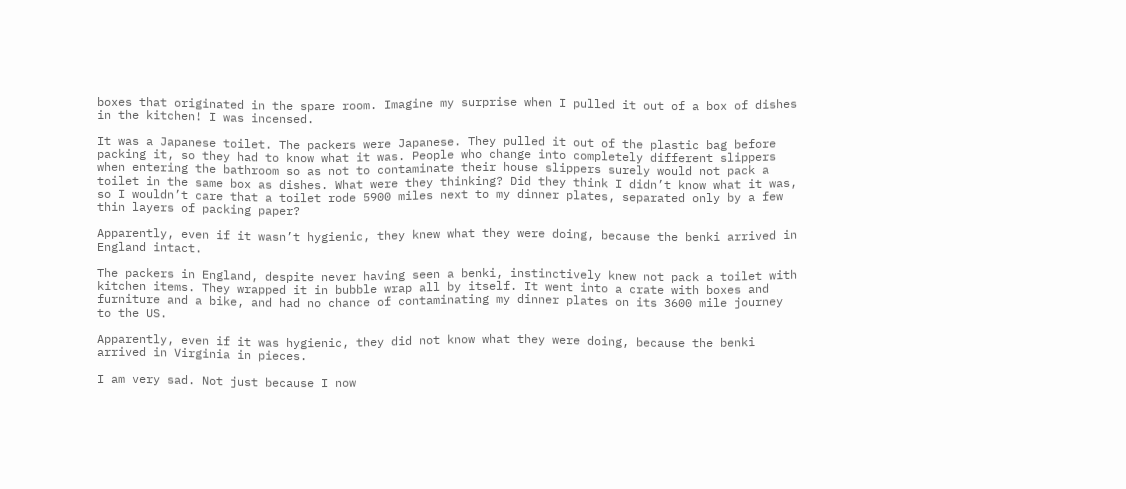boxes that originated in the spare room. Imagine my surprise when I pulled it out of a box of dishes in the kitchen! I was incensed.

It was a Japanese toilet. The packers were Japanese. They pulled it out of the plastic bag before packing it, so they had to know what it was. People who change into completely different slippers when entering the bathroom so as not to contaminate their house slippers surely would not pack a toilet in the same box as dishes. What were they thinking? Did they think I didn’t know what it was, so I wouldn’t care that a toilet rode 5900 miles next to my dinner plates, separated only by a few thin layers of packing paper?

Apparently, even if it wasn’t hygienic, they knew what they were doing, because the benki arrived in England intact.

The packers in England, despite never having seen a benki, instinctively knew not pack a toilet with kitchen items. They wrapped it in bubble wrap all by itself. It went into a crate with boxes and furniture and a bike, and had no chance of contaminating my dinner plates on its 3600 mile journey to the US.

Apparently, even if it was hygienic, they did not know what they were doing, because the benki arrived in Virginia in pieces.

I am very sad. Not just because I now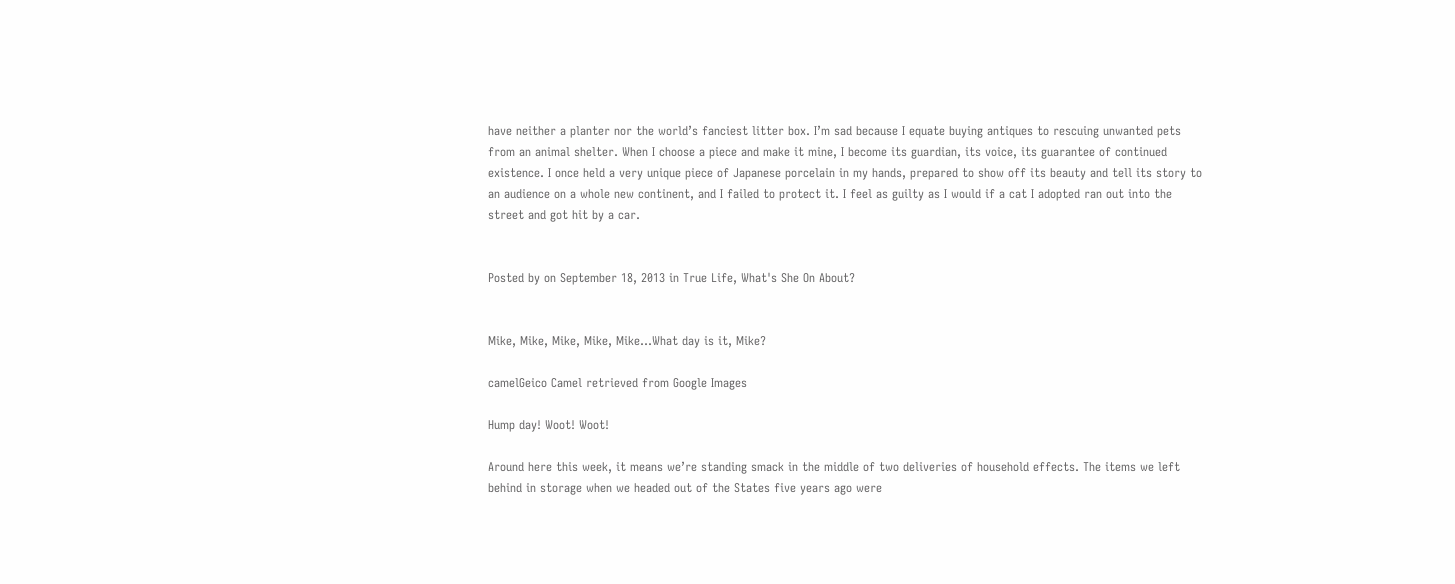have neither a planter nor the world’s fanciest litter box. I’m sad because I equate buying antiques to rescuing unwanted pets from an animal shelter. When I choose a piece and make it mine, I become its guardian, its voice, its guarantee of continued existence. I once held a very unique piece of Japanese porcelain in my hands, prepared to show off its beauty and tell its story to an audience on a whole new continent, and I failed to protect it. I feel as guilty as I would if a cat I adopted ran out into the street and got hit by a car.


Posted by on September 18, 2013 in True Life, What's She On About?


Mike, Mike, Mike, Mike, Mike…What day is it, Mike?

camelGeico Camel retrieved from Google Images

Hump day! Woot! Woot!

Around here this week, it means we’re standing smack in the middle of two deliveries of household effects. The items we left behind in storage when we headed out of the States five years ago were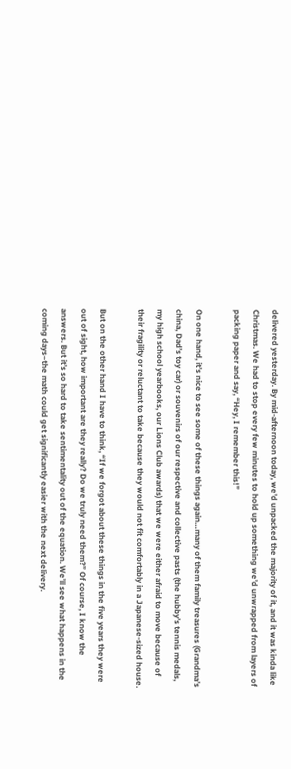delivered yesterday. By mid-afternoon today, we’d unpacked the majority of it, and it was kinda like Christmas. We had to stop every few minutes to hold up something we’d unwrapped from layers of packing paper and say, “Hey, I remember this!”

On one hand, it’s nice to see some of these things again…many of them family treasures (Grandma’s china, Dad’s toy car) or souvenirs of our respective and collective pasts (the hubby’s tennis medals, my high school yearbooks, our Lions Club awards) that we were either afraid to move because of their fragility or reluctant to take because they would not fit comfortably in a Japanese-sized house.

But on the other hand I have to think, “If we forgot about these things in the five years they were out of sight, how important are they really? Do we truly need them?” Of course, I know the answers. But it’s so hard to take sentimentality out of the equation. We’ll see what happens in the coming days–the math could get significantly easier with the next delivery.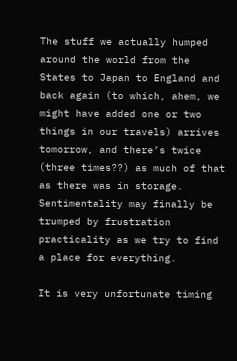The stuff we actually humped around the world from the States to Japan to England and back again (to which, ahem, we might have added one or two things in our travels) arrives tomorrow, and there’s twice (three times??) as much of that as there was in storage. Sentimentality may finally be trumped by frustration practicality as we try to find a place for everything.

It is very unfortunate timing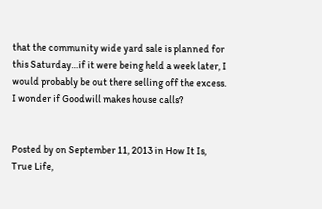that the community wide yard sale is planned for this Saturday…if it were being held a week later, I would probably be out there selling off the excess. I wonder if Goodwill makes house calls?


Posted by on September 11, 2013 in How It Is, True Life,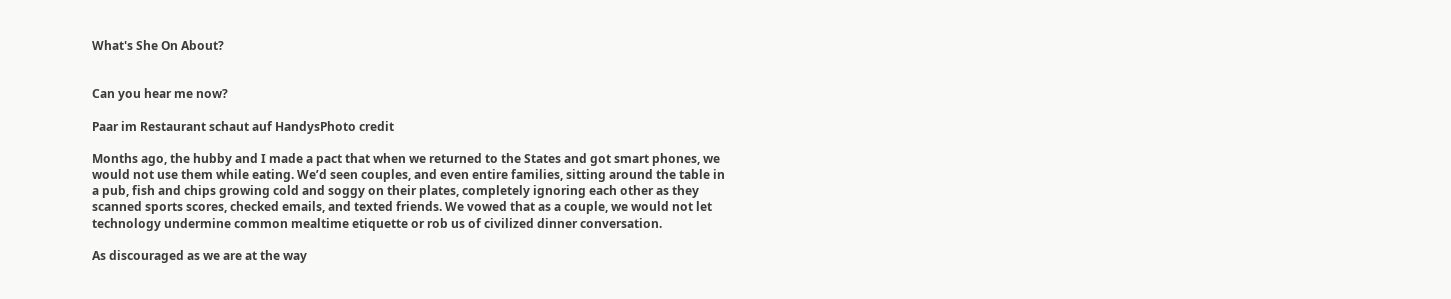What's She On About?


Can you hear me now?

Paar im Restaurant schaut auf HandysPhoto credit

Months ago, the hubby and I made a pact that when we returned to the States and got smart phones, we would not use them while eating. We’d seen couples, and even entire families, sitting around the table in a pub, fish and chips growing cold and soggy on their plates, completely ignoring each other as they scanned sports scores, checked emails, and texted friends. We vowed that as a couple, we would not let technology undermine common mealtime etiquette or rob us of civilized dinner conversation.

As discouraged as we are at the way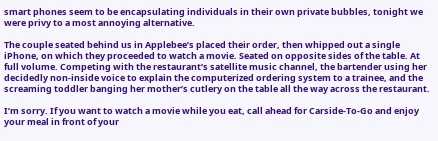smart phones seem to be encapsulating individuals in their own private bubbles, tonight we were privy to a most annoying alternative.

The couple seated behind us in Applebee’s placed their order, then whipped out a single iPhone, on which they proceeded to watch a movie. Seated on opposite sides of the table. At full volume. Competing with the restaurant’s satellite music channel, the bartender using her decidedly non-inside voice to explain the computerized ordering system to a trainee, and the screaming toddler banging her mother’s cutlery on the table all the way across the restaurant.

I’m sorry. If you want to watch a movie while you eat, call ahead for Carside-To-Go and enjoy your meal in front of your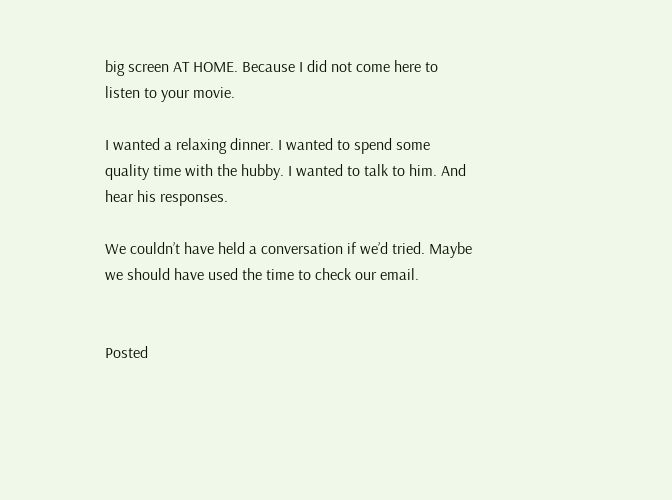big screen AT HOME. Because I did not come here to listen to your movie.

I wanted a relaxing dinner. I wanted to spend some quality time with the hubby. I wanted to talk to him. And hear his responses.

We couldn’t have held a conversation if we’d tried. Maybe we should have used the time to check our email.


Posted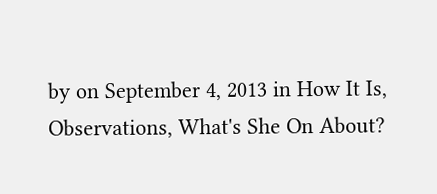by on September 4, 2013 in How It Is, Observations, What's She On About?